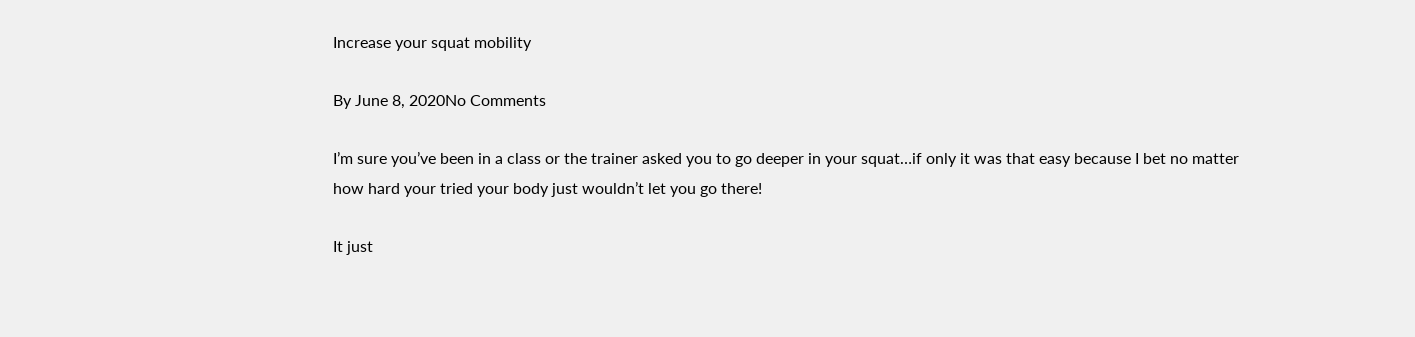Increase your squat mobility

By June 8, 2020No Comments

I’m sure you’ve been in a class or the trainer asked you to go deeper in your squat…if only it was that easy because I bet no matter how hard your tried your body just wouldn’t let you go there!

It just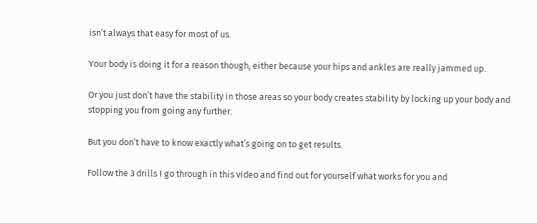isn’t always that easy for most of us.

Your body is doing it for a reason though, either because your hips and ankles are really jammed up.

Or you just don’t have the stability in those areas so your body creates stability by locking up your body and stopping you from going any further.

But you don’t have to know exactly what’s going on to get results.

Follow the 3 drills I go through in this video and find out for yourself what works for you and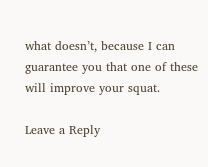what doesn’t, because I can guarantee you that one of these will improve your squat.

Leave a Reply